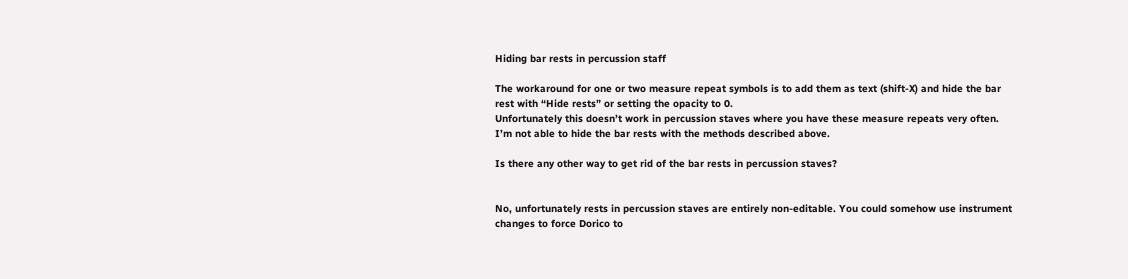Hiding bar rests in percussion staff

The workaround for one or two measure repeat symbols is to add them as text (shift-X) and hide the bar rest with “Hide rests” or setting the opacity to 0.
Unfortunately this doesn’t work in percussion staves where you have these measure repeats very often. I’m not able to hide the bar rests with the methods described above.

Is there any other way to get rid of the bar rests in percussion staves?


No, unfortunately rests in percussion staves are entirely non-editable. You could somehow use instrument changes to force Dorico to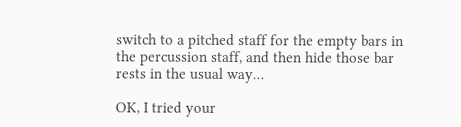switch to a pitched staff for the empty bars in the percussion staff, and then hide those bar rests in the usual way…

OK, I tried your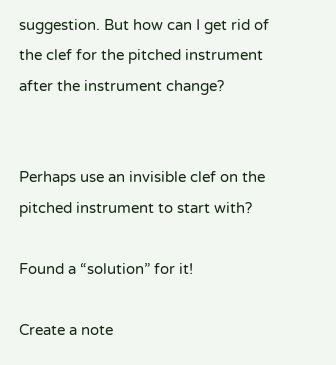suggestion. But how can I get rid of the clef for the pitched instrument after the instrument change?


Perhaps use an invisible clef on the pitched instrument to start with?

Found a “solution” for it!

Create a note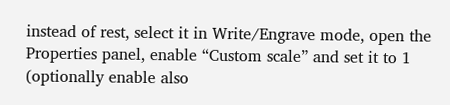instead of rest, select it in Write/Engrave mode, open the Properties panel, enable “Custom scale” and set it to 1 (optionally enable also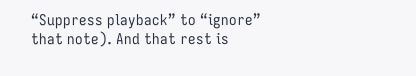“Suppress playback” to “ignore” that note). And that rest is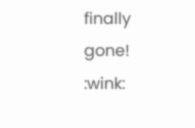finally gone! :wink: